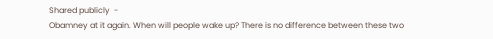Shared publicly  -
Obamney at it again. When will people wake up? There is no difference between these two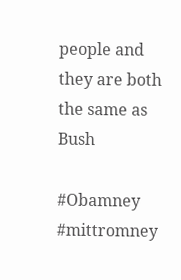people and they are both the same as Bush

#Obamney #mittromney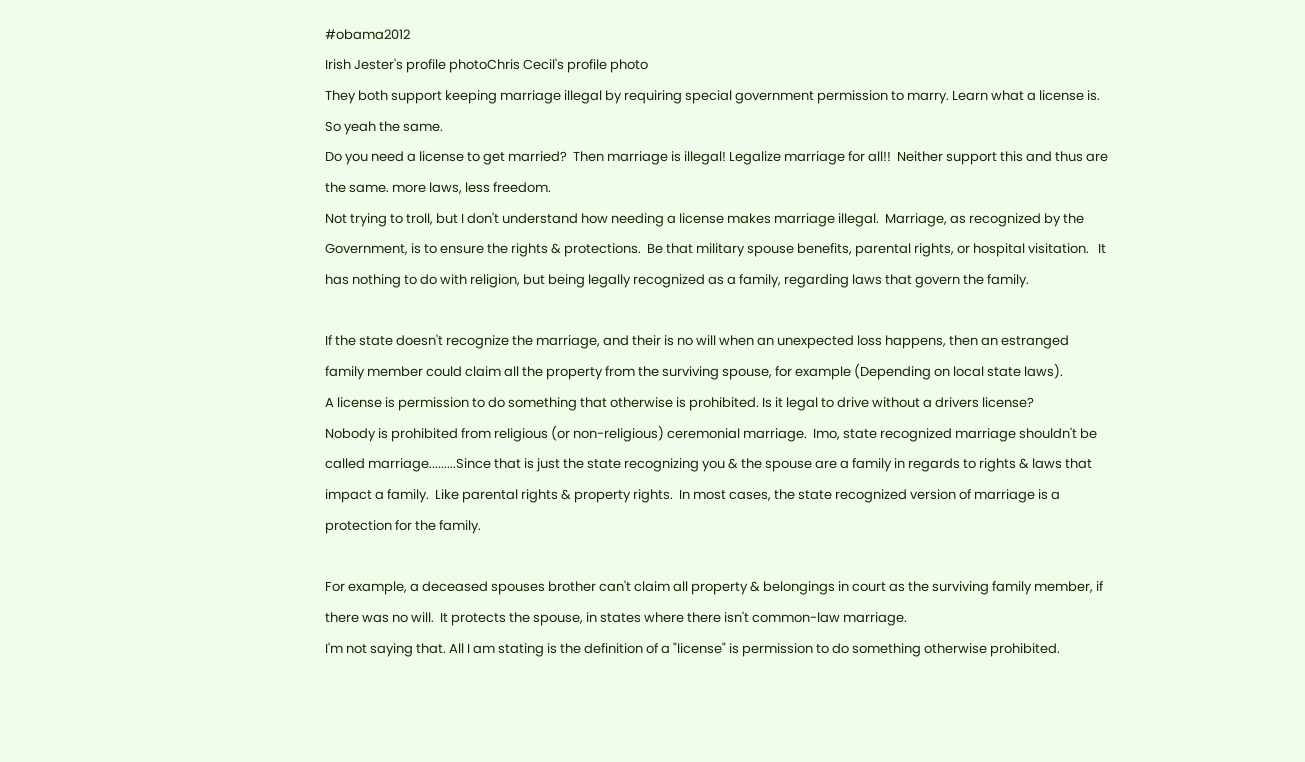#obama2012
Irish Jester's profile photoChris Cecil's profile photo
They both support keeping marriage illegal by requiring special government permission to marry. Learn what a license is. So yeah the same.
Do you need a license to get married?  Then marriage is illegal! Legalize marriage for all!!  Neither support this and thus are the same. more laws, less freedom.
Not trying to troll, but I don't understand how needing a license makes marriage illegal.  Marriage, as recognized by the Government, is to ensure the rights & protections.  Be that military spouse benefits, parental rights, or hospital visitation.   It has nothing to do with religion, but being legally recognized as a family, regarding laws that govern the family.

If the state doesn't recognize the marriage, and their is no will when an unexpected loss happens, then an estranged family member could claim all the property from the surviving spouse, for example (Depending on local state laws).
A license is permission to do something that otherwise is prohibited. Is it legal to drive without a drivers license?
Nobody is prohibited from religious (or non-religious) ceremonial marriage.  Imo, state recognized marriage shouldn't be called marriage.........Since that is just the state recognizing you & the spouse are a family in regards to rights & laws that impact a family.  Like parental rights & property rights.  In most cases, the state recognized version of marriage is a protection for the family.

For example, a deceased spouses brother can't claim all property & belongings in court as the surviving family member, if there was no will.  It protects the spouse, in states where there isn't common-law marriage.
I'm not saying that. All I am stating is the definition of a "license" is permission to do something otherwise prohibited.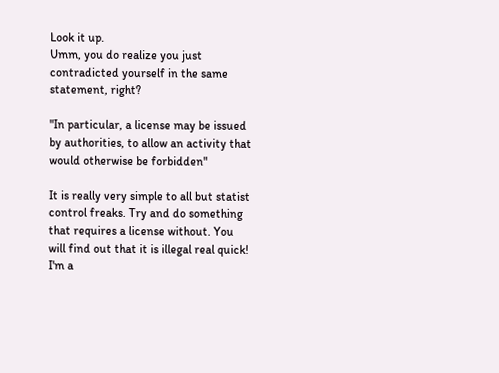Look it up.
Umm, you do realize you just contradicted yourself in the same statement, right?

"In particular, a license may be issued by authorities, to allow an activity that would otherwise be forbidden"

It is really very simple to all but statist control freaks. Try and do something that requires a license without. You will find out that it is illegal real quick!
I'm a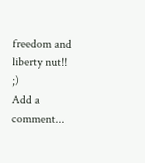freedom and liberty nut!! ;)
Add a comment...